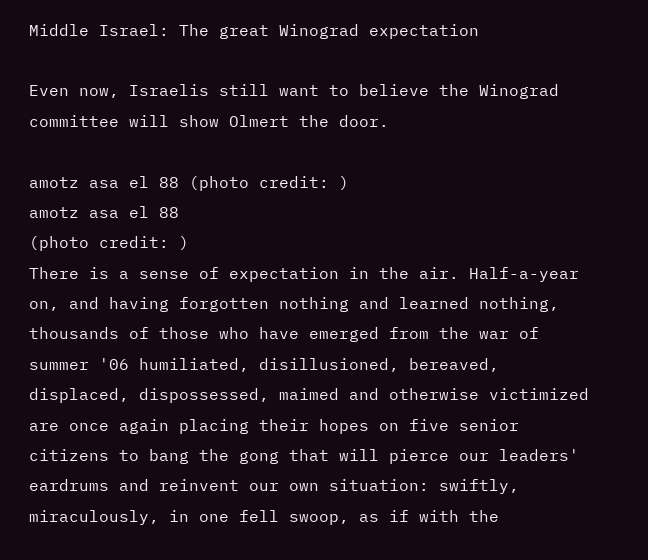Middle Israel: The great Winograd expectation

Even now, Israelis still want to believe the Winograd committee will show Olmert the door.

amotz asa el 88 (photo credit: )
amotz asa el 88
(photo credit: )
There is a sense of expectation in the air. Half-a-year on, and having forgotten nothing and learned nothing, thousands of those who have emerged from the war of summer '06 humiliated, disillusioned, bereaved, displaced, dispossessed, maimed and otherwise victimized are once again placing their hopes on five senior citizens to bang the gong that will pierce our leaders' eardrums and reinvent our own situation: swiftly, miraculously, in one fell swoop, as if with the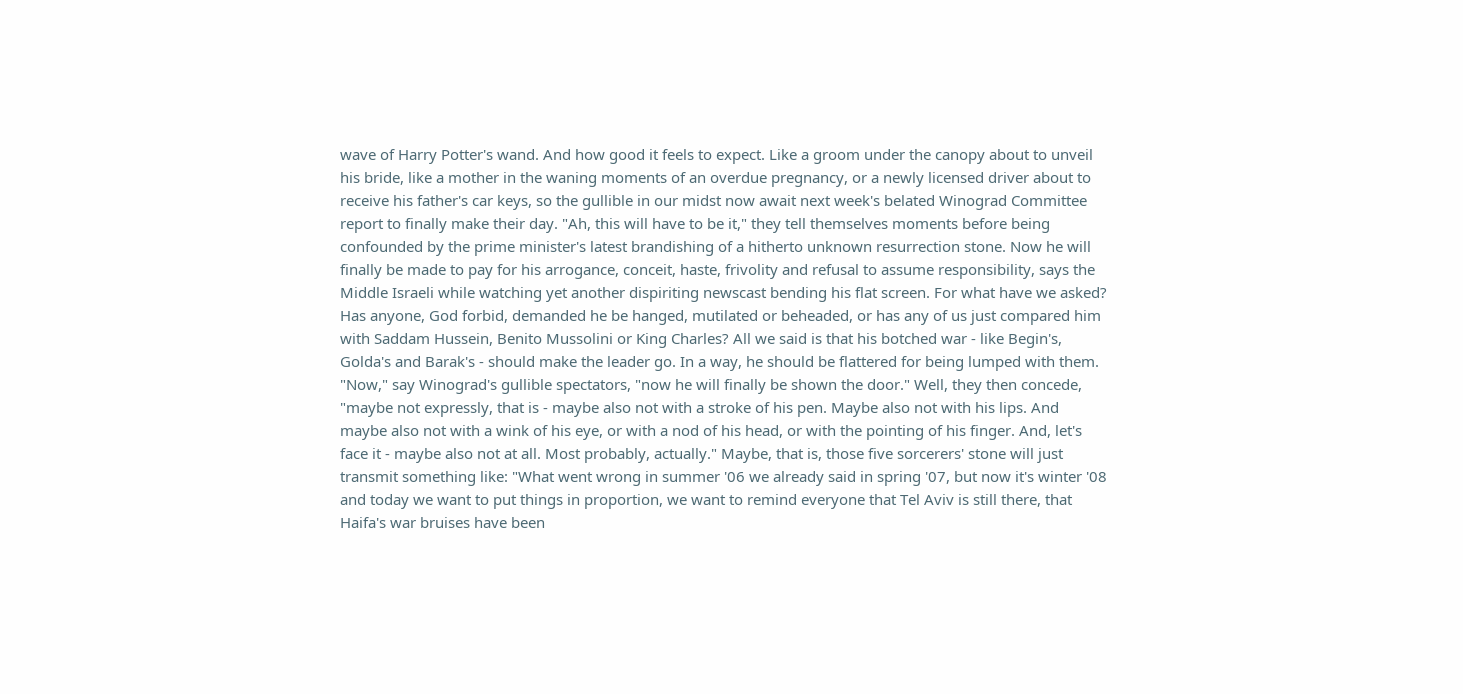wave of Harry Potter's wand. And how good it feels to expect. Like a groom under the canopy about to unveil his bride, like a mother in the waning moments of an overdue pregnancy, or a newly licensed driver about to receive his father's car keys, so the gullible in our midst now await next week's belated Winograd Committee report to finally make their day. "Ah, this will have to be it," they tell themselves moments before being confounded by the prime minister's latest brandishing of a hitherto unknown resurrection stone. Now he will finally be made to pay for his arrogance, conceit, haste, frivolity and refusal to assume responsibility, says the Middle Israeli while watching yet another dispiriting newscast bending his flat screen. For what have we asked? Has anyone, God forbid, demanded he be hanged, mutilated or beheaded, or has any of us just compared him with Saddam Hussein, Benito Mussolini or King Charles? All we said is that his botched war - like Begin's, Golda's and Barak's - should make the leader go. In a way, he should be flattered for being lumped with them. "Now," say Winograd's gullible spectators, "now he will finally be shown the door." Well, they then concede, "maybe not expressly, that is - maybe also not with a stroke of his pen. Maybe also not with his lips. And maybe also not with a wink of his eye, or with a nod of his head, or with the pointing of his finger. And, let's face it - maybe also not at all. Most probably, actually." Maybe, that is, those five sorcerers' stone will just transmit something like: "What went wrong in summer '06 we already said in spring '07, but now it's winter '08 and today we want to put things in proportion, we want to remind everyone that Tel Aviv is still there, that Haifa's war bruises have been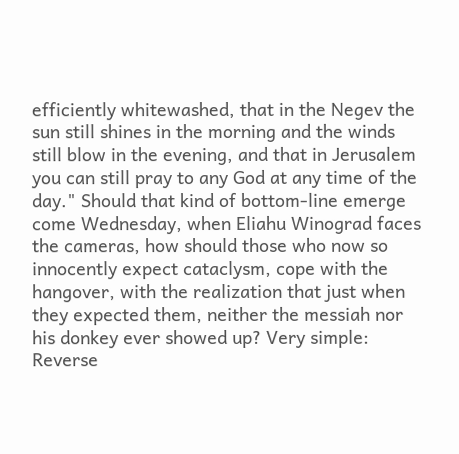efficiently whitewashed, that in the Negev the sun still shines in the morning and the winds still blow in the evening, and that in Jerusalem you can still pray to any God at any time of the day." Should that kind of bottom-line emerge come Wednesday, when Eliahu Winograd faces the cameras, how should those who now so innocently expect cataclysm, cope with the hangover, with the realization that just when they expected them, neither the messiah nor his donkey ever showed up? Very simple: Reverse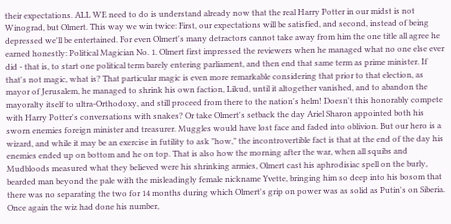their expectations. ALL WE need to do is understand already now that the real Harry Potter in our midst is not Winograd, but Olmert. This way we win twice: First, our expectations will be satisfied, and second, instead of being depressed we'll be entertained. For even Olmert's many detractors cannot take away from him the one title all agree he earned honestly: Political Magician No. 1. Olmert first impressed the reviewers when he managed what no one else ever did - that is, to start one political term barely entering parliament, and then end that same term as prime minister. If that's not magic, what is? That particular magic is even more remarkable considering that prior to that election, as mayor of Jerusalem, he managed to shrink his own faction, Likud, until it altogether vanished, and to abandon the mayoralty itself to ultra-Orthodoxy, and still proceed from there to the nation's helm! Doesn't this honorably compete with Harry Potter's conversations with snakes? Or take Olmert's setback the day Ariel Sharon appointed both his sworn enemies foreign minister and treasurer. Muggles would have lost face and faded into oblivion. But our hero is a wizard, and while it may be an exercise in futility to ask "how," the incontrovertible fact is that at the end of the day his enemies ended up on bottom and he on top. That is also how the morning after the war, when all squibs and Mudbloods measured what they believed were his shrinking armies, Olmert cast his aphrodisiac spell on the burly, bearded man beyond the pale with the misleadingly female nickname Yvette, bringing him so deep into his bosom that there was no separating the two for 14 months during which Olmert's grip on power was as solid as Putin's on Siberia. Once again the wiz had done his number,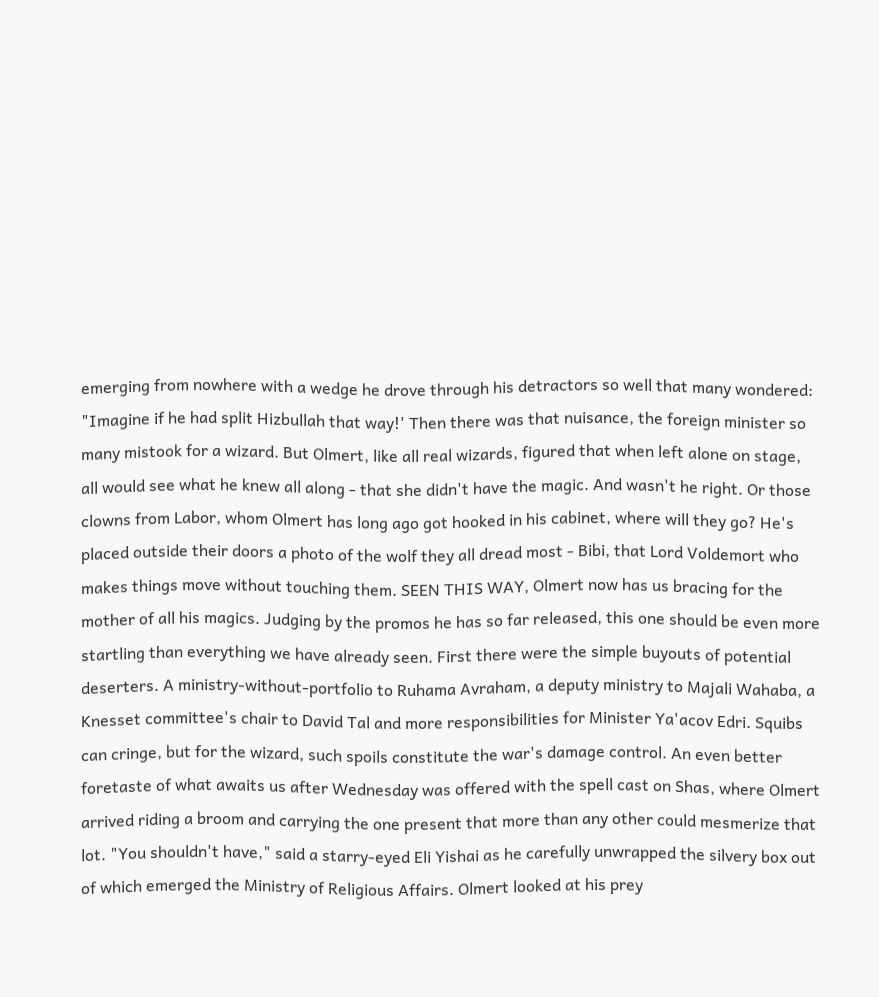emerging from nowhere with a wedge he drove through his detractors so well that many wondered: "Imagine if he had split Hizbullah that way!' Then there was that nuisance, the foreign minister so many mistook for a wizard. But Olmert, like all real wizards, figured that when left alone on stage, all would see what he knew all along - that she didn't have the magic. And wasn't he right. Or those clowns from Labor, whom Olmert has long ago got hooked in his cabinet, where will they go? He's placed outside their doors a photo of the wolf they all dread most - Bibi, that Lord Voldemort who makes things move without touching them. SEEN THIS WAY, Olmert now has us bracing for the mother of all his magics. Judging by the promos he has so far released, this one should be even more startling than everything we have already seen. First there were the simple buyouts of potential deserters. A ministry-without-portfolio to Ruhama Avraham, a deputy ministry to Majali Wahaba, a Knesset committee's chair to David Tal and more responsibilities for Minister Ya'acov Edri. Squibs can cringe, but for the wizard, such spoils constitute the war's damage control. An even better foretaste of what awaits us after Wednesday was offered with the spell cast on Shas, where Olmert arrived riding a broom and carrying the one present that more than any other could mesmerize that lot. "You shouldn't have," said a starry-eyed Eli Yishai as he carefully unwrapped the silvery box out of which emerged the Ministry of Religious Affairs. Olmert looked at his prey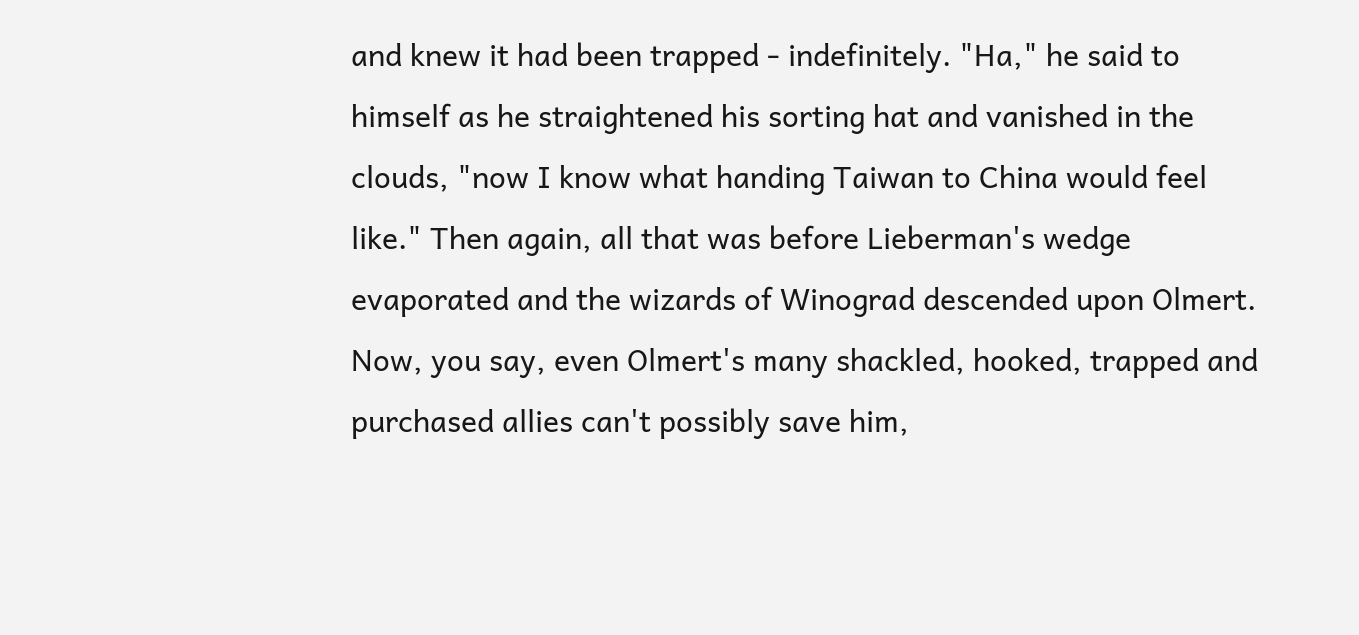and knew it had been trapped - indefinitely. "Ha," he said to himself as he straightened his sorting hat and vanished in the clouds, "now I know what handing Taiwan to China would feel like." Then again, all that was before Lieberman's wedge evaporated and the wizards of Winograd descended upon Olmert. Now, you say, even Olmert's many shackled, hooked, trapped and purchased allies can't possibly save him,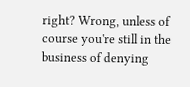right? Wrong, unless of course you're still in the business of denying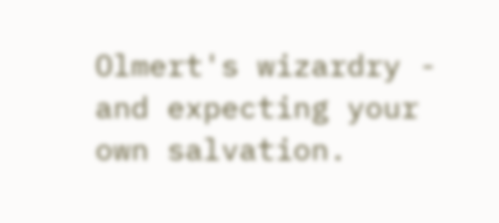Olmert's wizardry - and expecting your own salvation.